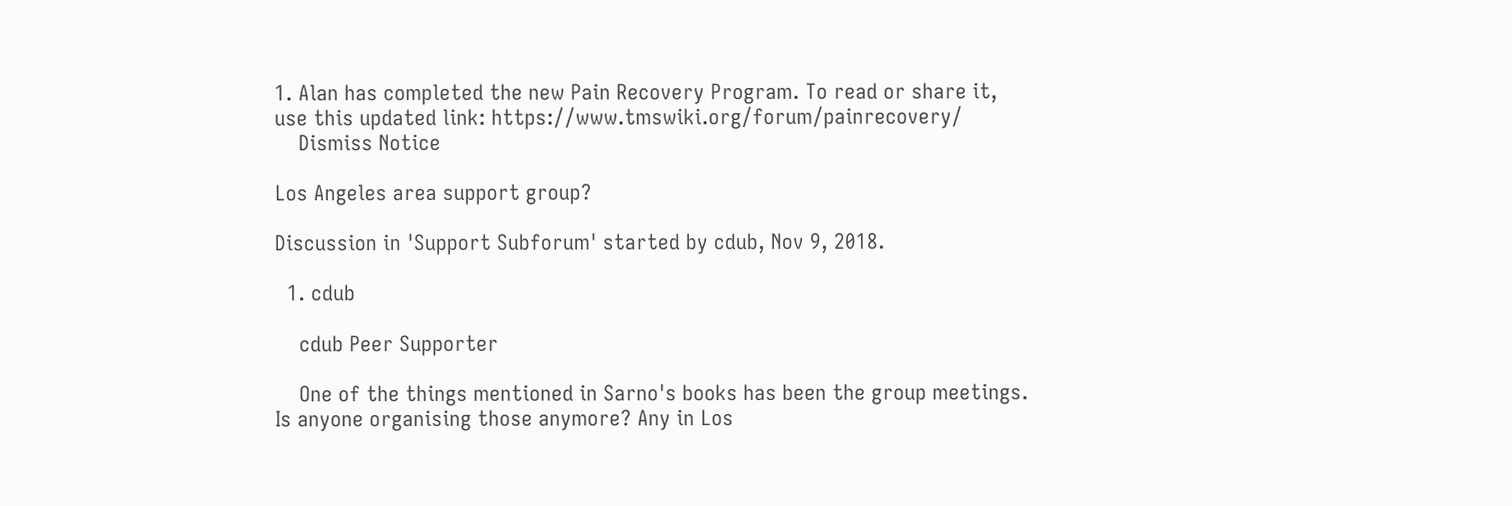1. Alan has completed the new Pain Recovery Program. To read or share it, use this updated link: https://www.tmswiki.org/forum/painrecovery/
    Dismiss Notice

Los Angeles area support group?

Discussion in 'Support Subforum' started by cdub, Nov 9, 2018.

  1. cdub

    cdub Peer Supporter

    One of the things mentioned in Sarno's books has been the group meetings. Is anyone organising those anymore? Any in Los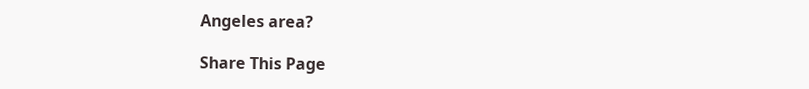Angeles area?

Share This Page